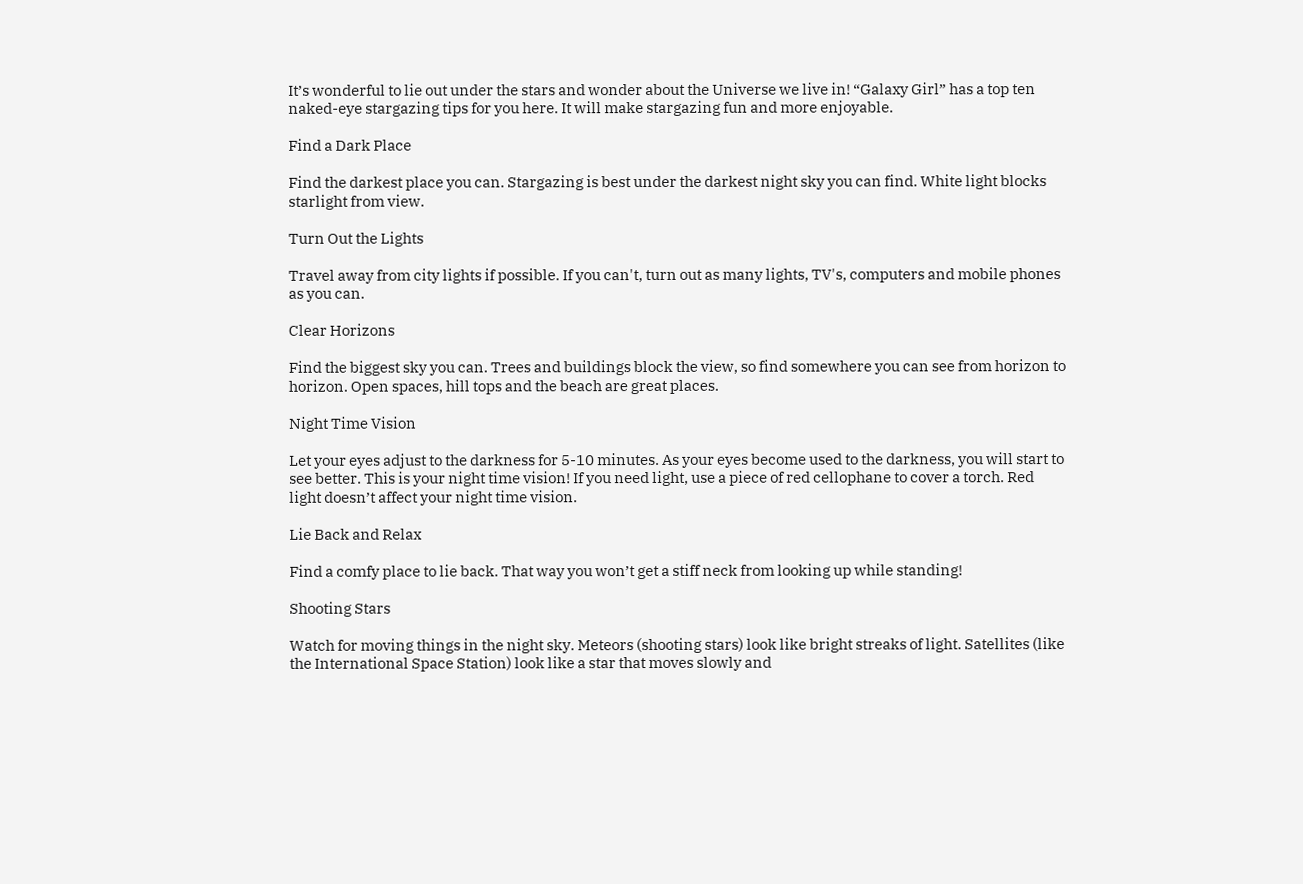It’s wonderful to lie out under the stars and wonder about the Universe we live in! “Galaxy Girl” has a top ten naked-eye stargazing tips for you here. It will make stargazing fun and more enjoyable.

Find a Dark Place

Find the darkest place you can. Stargazing is best under the darkest night sky you can find. White light blocks starlight from view.

Turn Out the Lights

Travel away from city lights if possible. If you can't, turn out as many lights, TV's, computers and mobile phones as you can.

Clear Horizons

Find the biggest sky you can. Trees and buildings block the view, so find somewhere you can see from horizon to horizon. Open spaces, hill tops and the beach are great places.

Night Time Vision

Let your eyes adjust to the darkness for 5-10 minutes. As your eyes become used to the darkness, you will start to see better. This is your night time vision! If you need light, use a piece of red cellophane to cover a torch. Red light doesn’t affect your night time vision.

Lie Back and Relax

Find a comfy place to lie back. That way you won’t get a stiff neck from looking up while standing!

Shooting Stars

Watch for moving things in the night sky. Meteors (shooting stars) look like bright streaks of light. Satellites (like the International Space Station) look like a star that moves slowly and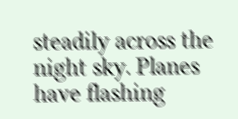steadily across the night sky. Planes have flashing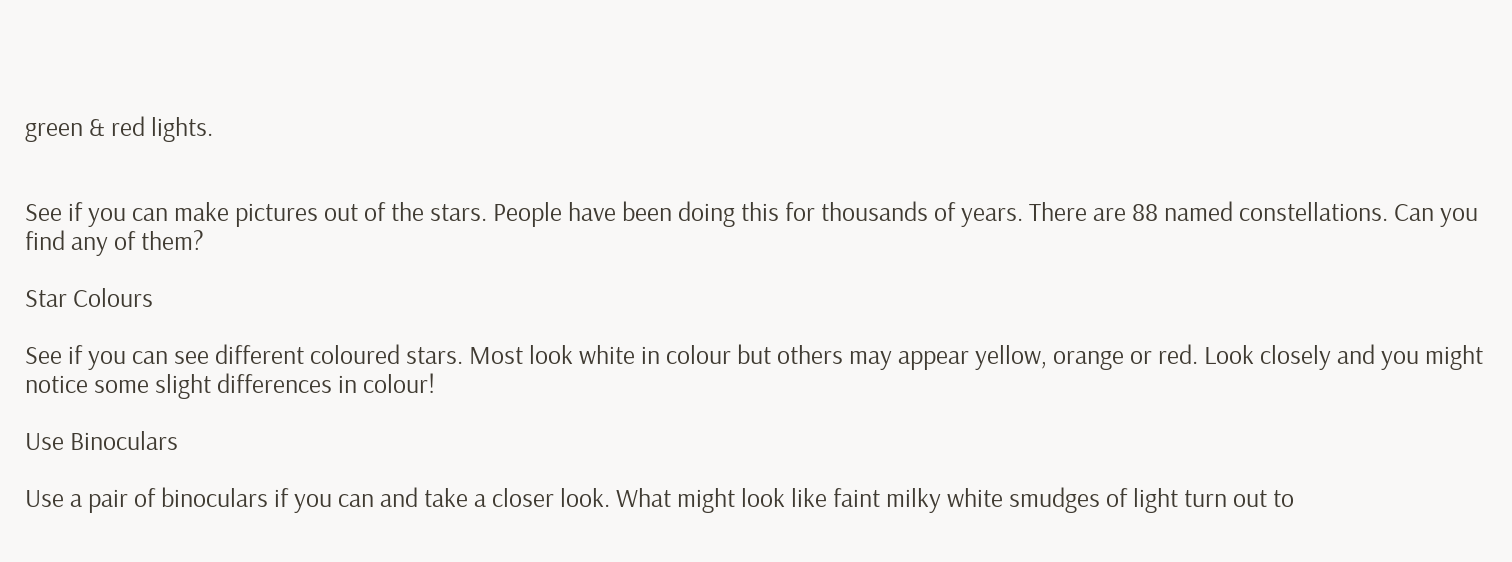green & red lights.


See if you can make pictures out of the stars. People have been doing this for thousands of years. There are 88 named constellations. Can you find any of them?

Star Colours

See if you can see different coloured stars. Most look white in colour but others may appear yellow, orange or red. Look closely and you might notice some slight differences in colour!

Use Binoculars

Use a pair of binoculars if you can and take a closer look. What might look like faint milky white smudges of light turn out to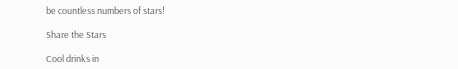be countless numbers of stars!

Share the Stars

Cool drinks in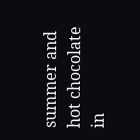summer and hot chocolate in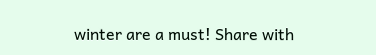winter are a must! Share with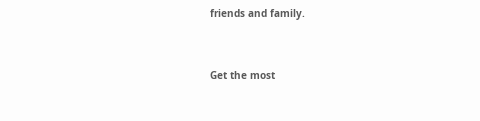friends and family.


Get the most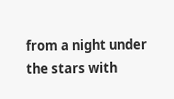from a night under the stars with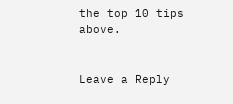the top 10 tips above.


Leave a Reply